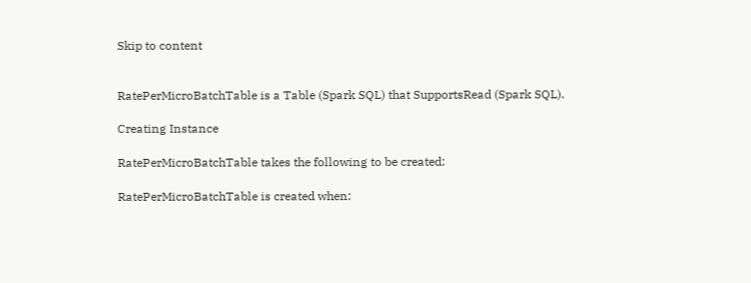Skip to content


RatePerMicroBatchTable is a Table (Spark SQL) that SupportsRead (Spark SQL).

Creating Instance

RatePerMicroBatchTable takes the following to be created:

RatePerMicroBatchTable is created when: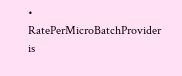• RatePerMicroBatchProvider is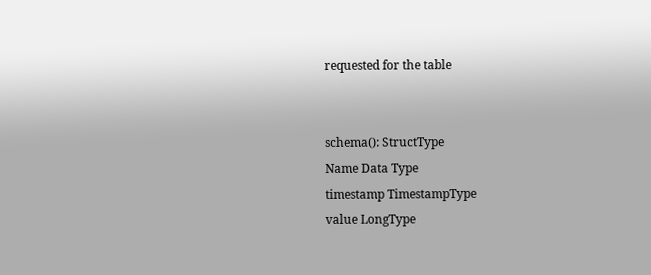requested for the table


schema(): StructType
Name Data Type
timestamp TimestampType
value LongType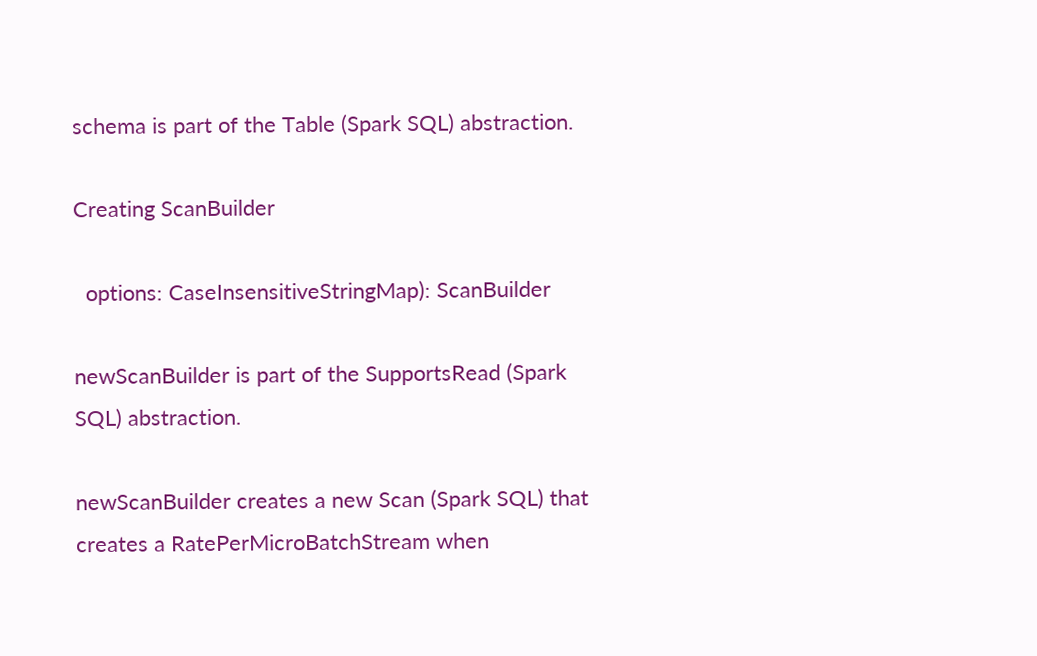schema is part of the Table (Spark SQL) abstraction.

Creating ScanBuilder

  options: CaseInsensitiveStringMap): ScanBuilder

newScanBuilder is part of the SupportsRead (Spark SQL) abstraction.

newScanBuilder creates a new Scan (Spark SQL) that creates a RatePerMicroBatchStream when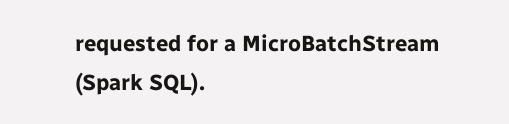requested for a MicroBatchStream (Spark SQL).